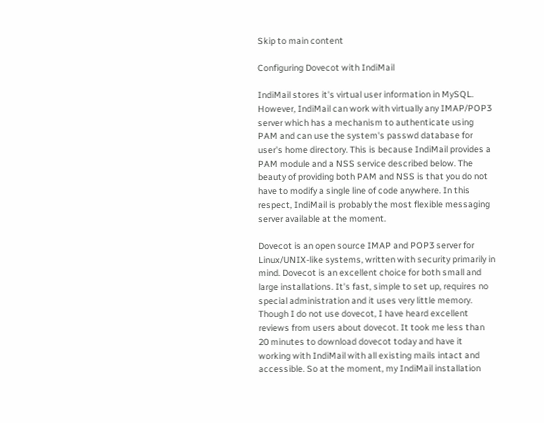Skip to main content

Configuring Dovecot with IndiMail

IndiMail stores it's virtual user information in MySQL. However, IndiMail can work with virtually any IMAP/POP3 server which has a mechanism to authenticate using PAM and can use the system's passwd database for user's home directory. This is because IndiMail provides a PAM module and a NSS service described below. The beauty of providing both PAM and NSS is that you do not have to modify a single line of code anywhere. In this respect, IndiMail is probably the most flexible messaging server available at the moment.

Dovecot is an open source IMAP and POP3 server for Linux/UNIX-like systems, written with security primarily in mind. Dovecot is an excellent choice for both small and large installations. It's fast, simple to set up, requires no special administration and it uses very little memory. Though I do not use dovecot, I have heard excellent reviews from users about dovecot. It took me less than 20 minutes to download dovecot today and have it working with IndiMail with all existing mails intact and accessible. So at the moment, my IndiMail installation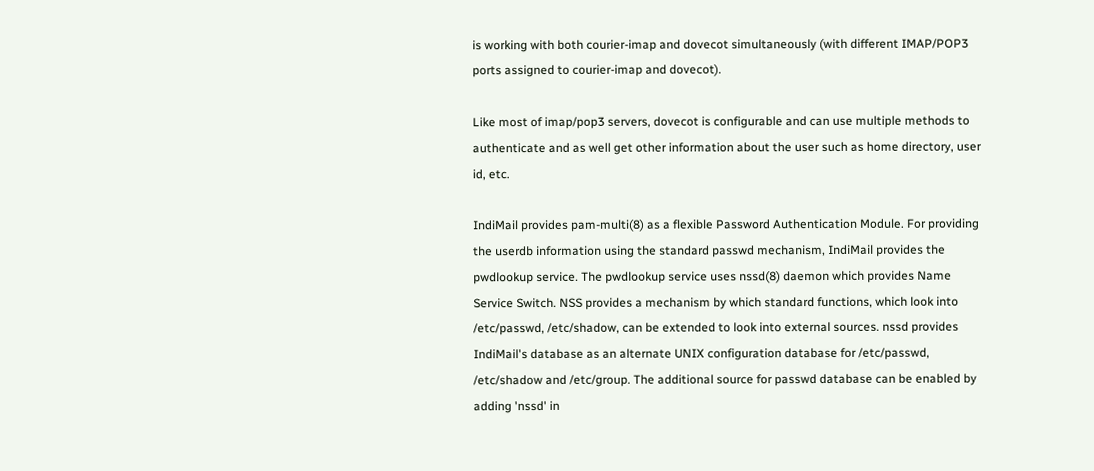is working with both courier-imap and dovecot simultaneously (with different IMAP/POP3 ports assigned to courier-imap and dovecot).

Like most of imap/pop3 servers, dovecot is configurable and can use multiple methods to authenticate and as well get other information about the user such as home directory, user id, etc.

IndiMail provides pam-multi(8) as a flexible Password Authentication Module. For providing the userdb information using the standard passwd mechanism, IndiMail provides the pwdlookup service. The pwdlookup service uses nssd(8) daemon which provides Name Service Switch. NSS provides a mechanism by which standard functions, which look into /etc/passwd, /etc/shadow, can be extended to look into external sources. nssd provides IndiMail's database as an alternate UNIX configuration database for /etc/passwd, /etc/shadow and /etc/group. The additional source for passwd database can be enabled by adding 'nssd' in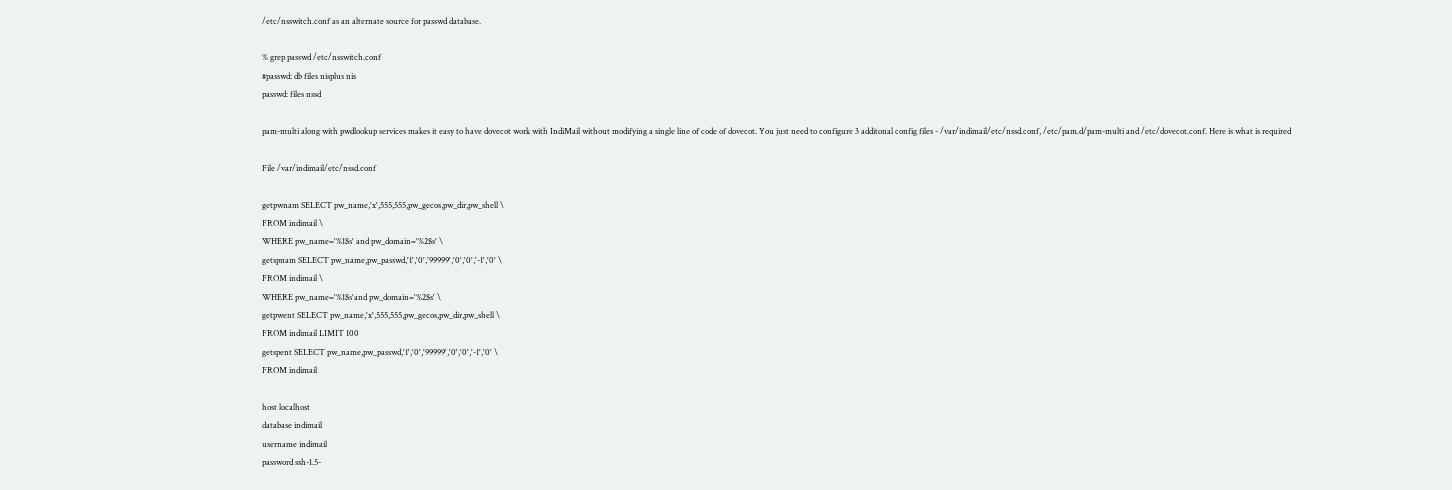/etc/nsswitch.conf as an alternate source for passwd database.

% grep passwd /etc/nsswitch.conf
#passwd: db files nisplus nis
passwd: files nssd

pam-multi along with pwdlookup services makes it easy to have dovecot work with IndiMail without modifying a single line of code of dovecot. You just need to configure 3 additonal config files - /var/indimail/etc/nssd.conf, /etc/pam.d/pam-multi and /etc/dovecot.conf. Here is what is required

File /var/indimail/etc/nssd.conf

getpwnam SELECT pw_name,'x',555,555,pw_gecos,pw_dir,pw_shell \
FROM indimail \
WHERE pw_name='%1$s' and pw_domain='%2$s' \
getspnam SELECT pw_name,pw_passwd,'1','0','99999','0','0','-1','0' \
FROM indimail \
WHERE pw_name='%1$s'and pw_domain='%2$s' \
getpwent SELECT pw_name,'x',555,555,pw_gecos,pw_dir,pw_shell \
FROM indimail LIMIT 100
getspent SELECT pw_name,pw_passwd,'1','0','99999','0','0','-1','0' \
FROM indimail

host localhost
database indimail
username indimail
password ssh-1.5-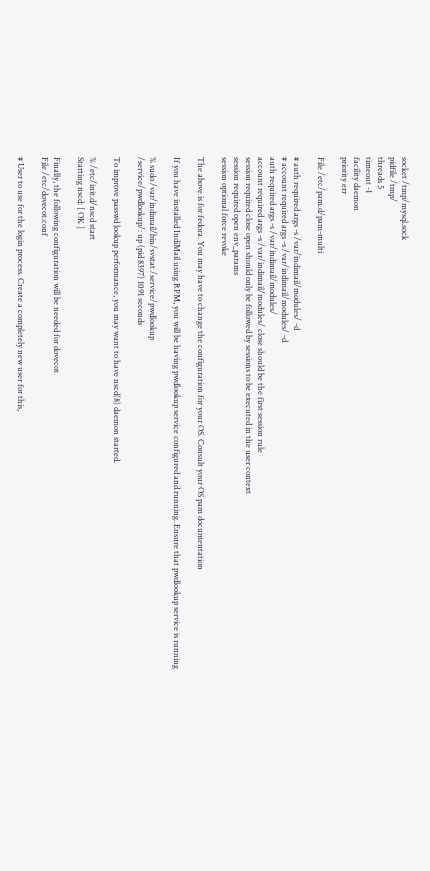socket /tmp/mysql.sock
pidfile /tmp/
threads 5
timeout -1
facility daemon
priority err

File /etc/pam.d/pam-multi

# auth required args -s /var/indimail/modules/ -d
# account required args -s /var/indimail/modules/ -d
auth required args -s /var/indimail/modules/
account required args -s /var/indimail/modules/ close should be the first session rule
session required close open should only be followed by sessions to be executed in the user context
session required open env_params
session optional force revoke

The above is for fedora. You may have to change the configuration for your OS. Consult your OS pam documentation

If you have installed IndiMail using RPM, you will be having pwdlookup service configured and running. Ensure that pwdlookup service is running

% sudo /var/indimail/bin/svstat /service/pwdlookup
/service/pwdlookup/: up (pid 8397) 1091 seconds

To improve passwd lookup performance, you may want to have nscd(8) daemon started.

% /etc/init.d/nscd start
Starting nscd: [ OK ]

Finally, the following configuration will be needed for dovecot
File /etc/dovecot.conf

# User to use for the login process. Create a completely new user for this,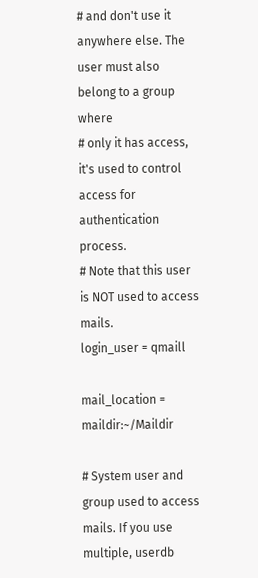# and don't use it anywhere else. The user must also belong to a group where
# only it has access, it's used to control access for authentication process.
# Note that this user is NOT used to access mails.
login_user = qmaill

mail_location = maildir:~/Maildir

# System user and group used to access mails. If you use multiple, userdb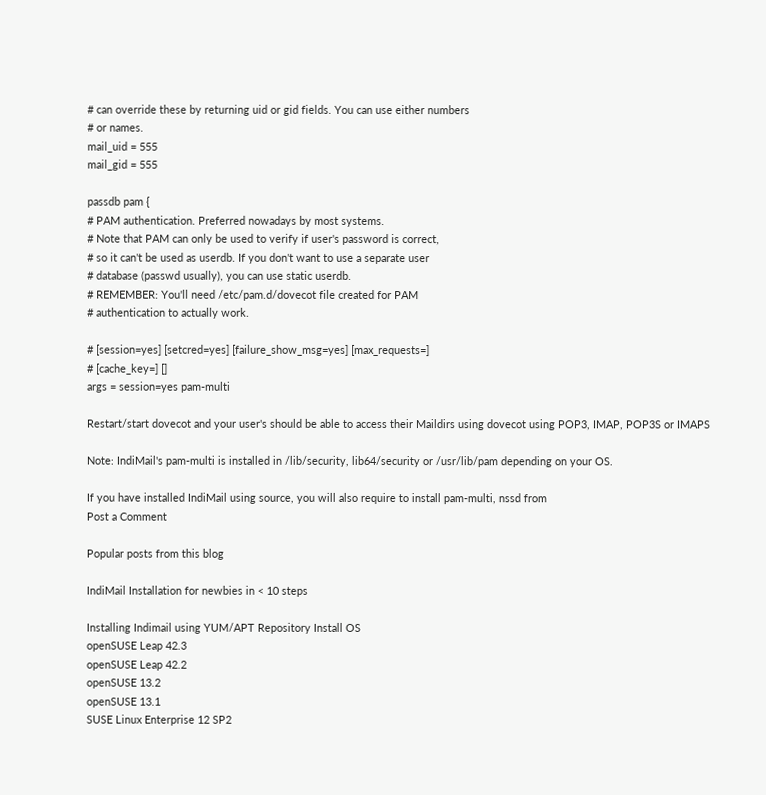# can override these by returning uid or gid fields. You can use either numbers
# or names.
mail_uid = 555
mail_gid = 555

passdb pam {
# PAM authentication. Preferred nowadays by most systems.
# Note that PAM can only be used to verify if user's password is correct,
# so it can't be used as userdb. If you don't want to use a separate user
# database (passwd usually), you can use static userdb.
# REMEMBER: You'll need /etc/pam.d/dovecot file created for PAM
# authentication to actually work.

# [session=yes] [setcred=yes] [failure_show_msg=yes] [max_requests=]
# [cache_key=] []
args = session=yes pam-multi

Restart/start dovecot and your user's should be able to access their Maildirs using dovecot using POP3, IMAP, POP3S or IMAPS

Note: IndiMail's pam-multi is installed in /lib/security, lib64/security or /usr/lib/pam depending on your OS.

If you have installed IndiMail using source, you will also require to install pam-multi, nssd from
Post a Comment

Popular posts from this blog

IndiMail Installation for newbies in < 10 steps

Installing Indimail using YUM/APT Repository Install OS
openSUSE Leap 42.3
openSUSE Leap 42.2
openSUSE 13.2
openSUSE 13.1
SUSE Linux Enterprise 12 SP2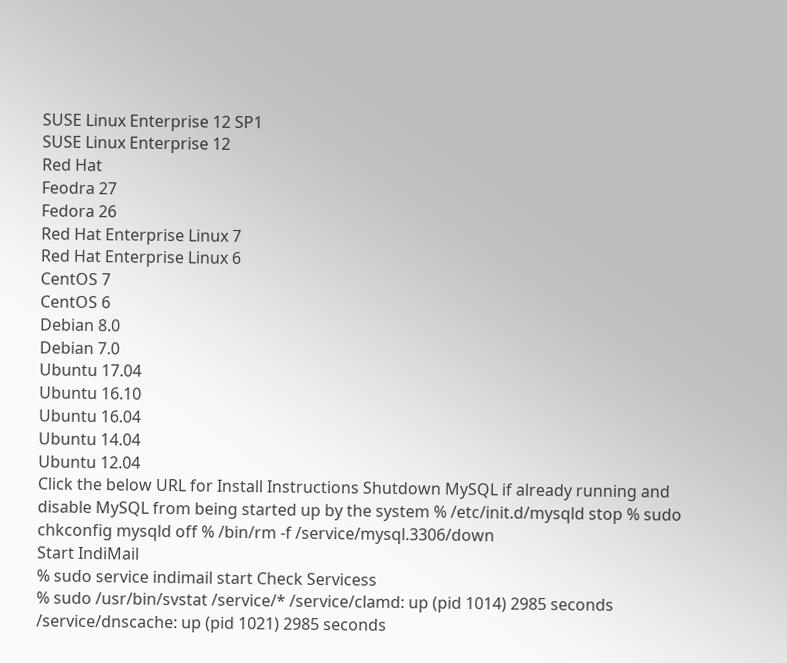SUSE Linux Enterprise 12 SP1
SUSE Linux Enterprise 12
Red Hat
Feodra 27
Fedora 26
Red Hat Enterprise Linux 7
Red Hat Enterprise Linux 6
CentOS 7
CentOS 6
Debian 8.0
Debian 7.0
Ubuntu 17.04
Ubuntu 16.10
Ubuntu 16.04
Ubuntu 14.04
Ubuntu 12.04
Click the below URL for Install Instructions Shutdown MySQL if already running and disable MySQL from being started up by the system % /etc/init.d/mysqld stop % sudo chkconfig mysqld off % /bin/rm -f /service/mysql.3306/down
Start IndiMail
% sudo service indimail start Check Servicess
% sudo /usr/bin/svstat /service/* /service/clamd: up (pid 1014) 2985 seconds /service/dnscache: up (pid 1021) 2985 seconds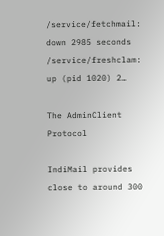/service/fetchmail: down 2985 seconds /service/freshclam: up (pid 1020) 2…

The AdminClient Protocol

IndiMail provides close to around 300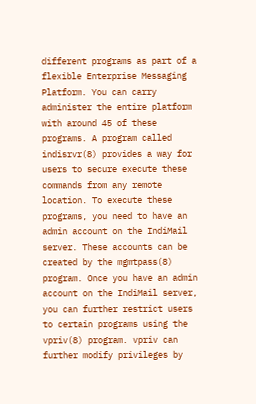different programs as part of a flexible Enterprise Messaging Platform. You can carry administer the entire platform with around 45 of these programs. A program called indisrvr(8) provides a way for users to secure execute these commands from any remote location. To execute these programs, you need to have an admin account on the IndiMail server. These accounts can be created by the mgmtpass(8) program. Once you have an admin account on the IndiMail server, you can further restrict users to certain programs using the vpriv(8) program. vpriv can further modify privileges by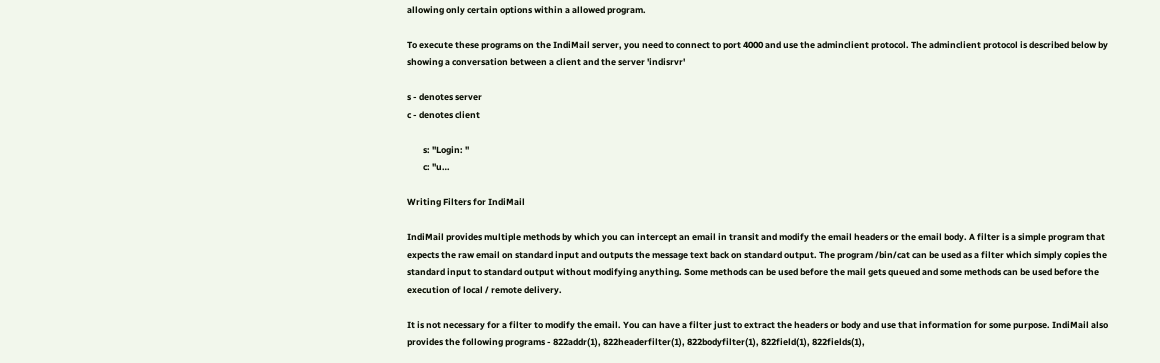allowing only certain options within a allowed program.

To execute these programs on the IndiMail server, you need to connect to port 4000 and use the adminclient protocol. The adminclient protocol is described below by showing a conversation between a client and the server 'indisrvr'

s - denotes server
c - denotes client

        s: "Login: "
        c: "u…

Writing Filters for IndiMail

IndiMail provides multiple methods by which you can intercept an email in transit and modify the email headers or the email body. A filter is a simple program that expects the raw email on standard input and outputs the message text back on standard output. The program /bin/cat can be used as a filter which simply copies the standard input to standard output without modifying anything. Some methods can be used before the mail gets queued and some methods can be used before the execution of local / remote delivery.

It is not necessary for a filter to modify the email. You can have a filter just to extract the headers or body and use that information for some purpose. IndiMail also provides the following programs - 822addr(1), 822headerfilter(1), 822bodyfilter(1), 822field(1), 822fields(1),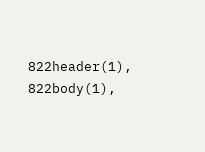822header(1), 822body(1),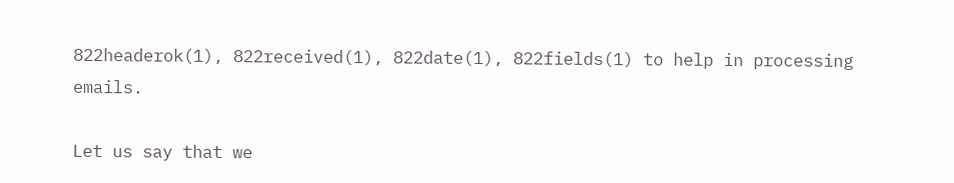822headerok(1), 822received(1), 822date(1), 822fields(1) to help in processing emails.

Let us say that we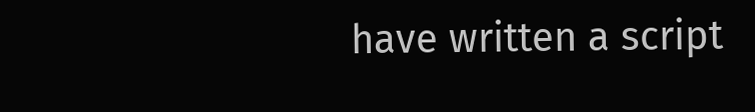have written a script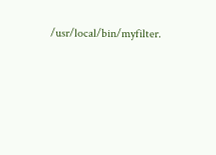/usr/local/bin/myfilter.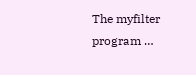The myfilter program …